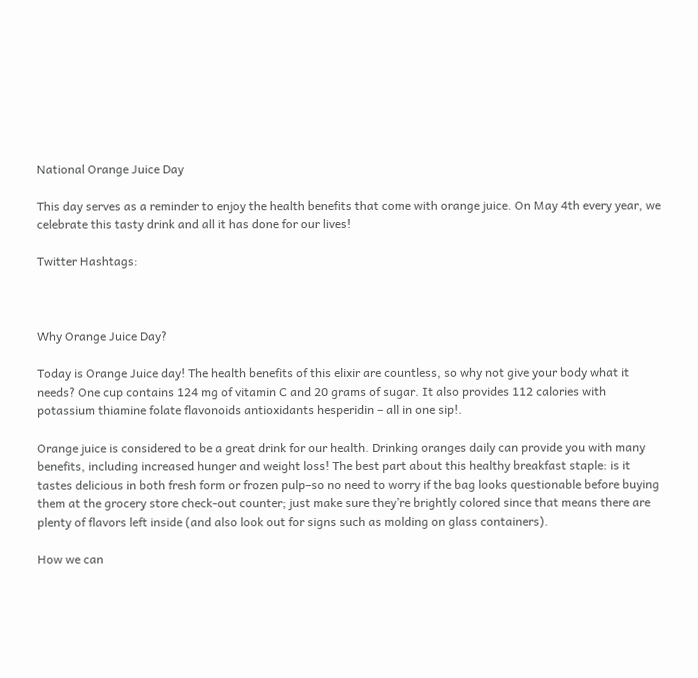National Orange Juice Day

This day serves as a reminder to enjoy the health benefits that come with orange juice. On May 4th every year, we celebrate this tasty drink and all it has done for our lives!

Twitter Hashtags:



Why Orange Juice Day?

Today is Orange Juice day! The health benefits of this elixir are countless, so why not give your body what it needs? One cup contains 124 mg of vitamin C and 20 grams of sugar. It also provides 112 calories with potassium thiamine folate flavonoids antioxidants hesperidin – all in one sip!.

Orange juice is considered to be a great drink for our health. Drinking oranges daily can provide you with many benefits, including increased hunger and weight loss! The best part about this healthy breakfast staple: is it tastes delicious in both fresh form or frozen pulp–so no need to worry if the bag looks questionable before buying them at the grocery store check-out counter; just make sure they’re brightly colored since that means there are plenty of flavors left inside (and also look out for signs such as molding on glass containers).

How we can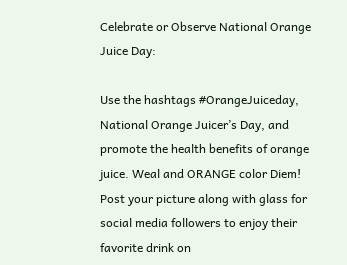Celebrate or Observe National Orange Juice Day:

Use the hashtags #OrangeJuiceday, National Orange Juicer’s Day, and promote the health benefits of orange juice. Weal and ORANGE color Diem! Post your picture along with glass for social media followers to enjoy their favorite drink on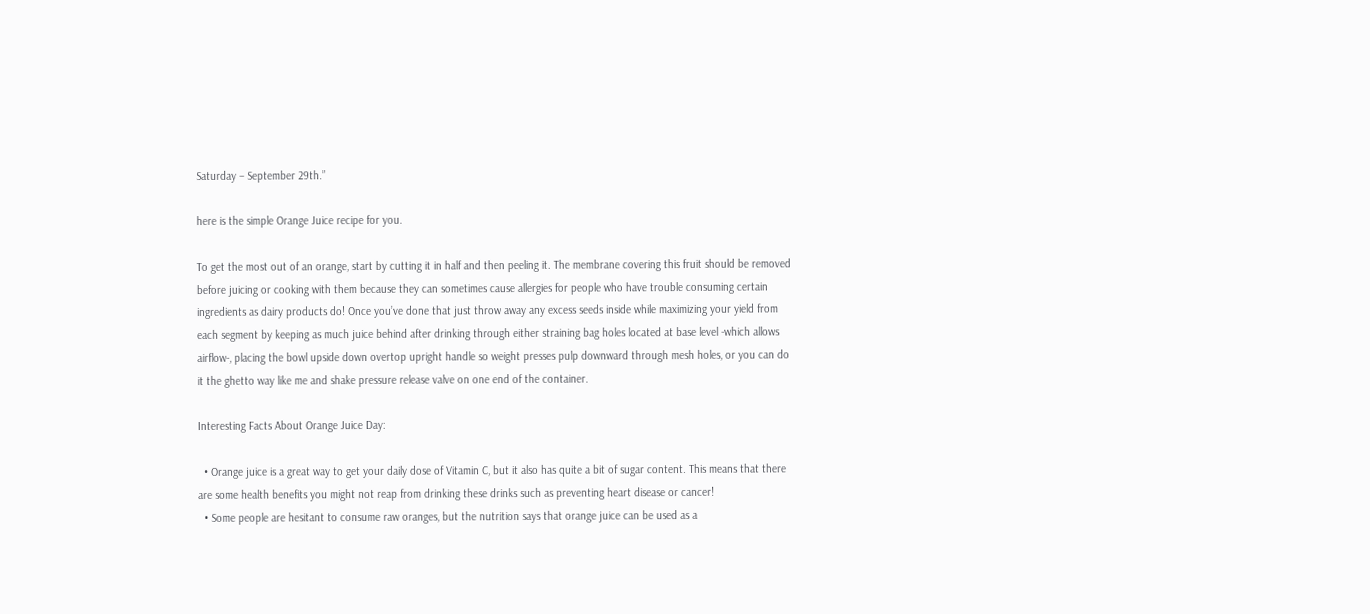Saturday – September 29th.”

here is the simple Orange Juice recipe for you.

To get the most out of an orange, start by cutting it in half and then peeling it. The membrane covering this fruit should be removed before juicing or cooking with them because they can sometimes cause allergies for people who have trouble consuming certain ingredients as dairy products do! Once you’ve done that just throw away any excess seeds inside while maximizing your yield from each segment by keeping as much juice behind after drinking through either straining bag holes located at base level -which allows airflow-, placing the bowl upside down overtop upright handle so weight presses pulp downward through mesh holes, or you can do it the ghetto way like me and shake pressure release valve on one end of the container.

Interesting Facts About Orange Juice Day:

  • Orange juice is a great way to get your daily dose of Vitamin C, but it also has quite a bit of sugar content. This means that there are some health benefits you might not reap from drinking these drinks such as preventing heart disease or cancer!
  • Some people are hesitant to consume raw oranges, but the nutrition says that orange juice can be used as a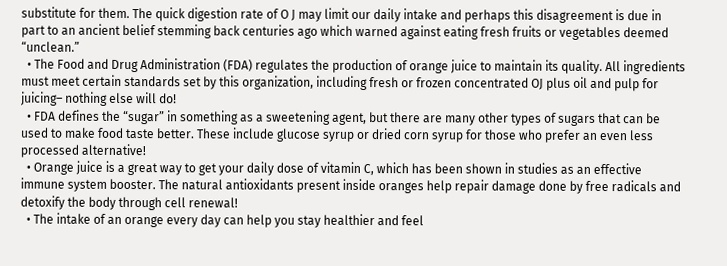substitute for them. The quick digestion rate of O J may limit our daily intake and perhaps this disagreement is due in part to an ancient belief stemming back centuries ago which warned against eating fresh fruits or vegetables deemed “unclean.”
  • The Food and Drug Administration (FDA) regulates the production of orange juice to maintain its quality. All ingredients must meet certain standards set by this organization, including fresh or frozen concentrated OJ plus oil and pulp for juicing– nothing else will do!
  • FDA defines the “sugar” in something as a sweetening agent, but there are many other types of sugars that can be used to make food taste better. These include glucose syrup or dried corn syrup for those who prefer an even less processed alternative!
  • Orange juice is a great way to get your daily dose of vitamin C, which has been shown in studies as an effective immune system booster. The natural antioxidants present inside oranges help repair damage done by free radicals and detoxify the body through cell renewal!
  • The intake of an orange every day can help you stay healthier and feel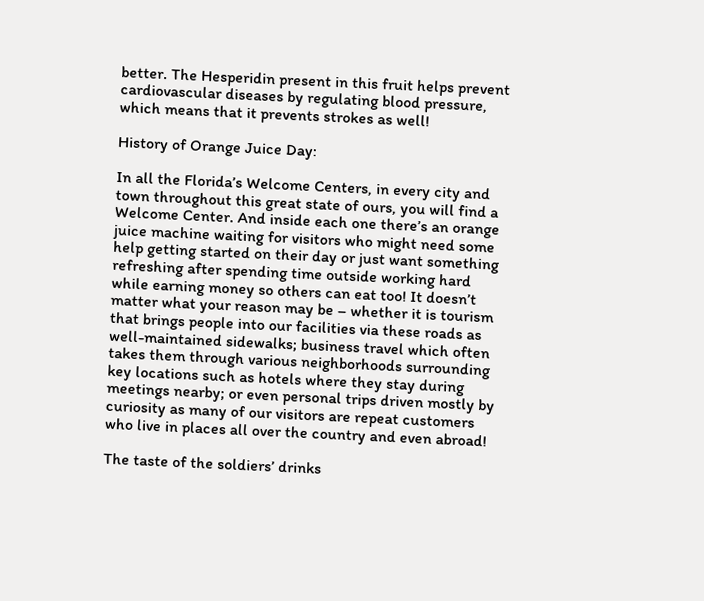better. The Hesperidin present in this fruit helps prevent cardiovascular diseases by regulating blood pressure, which means that it prevents strokes as well!

History of Orange Juice Day:

In all the Florida’s Welcome Centers, in every city and town throughout this great state of ours, you will find a Welcome Center. And inside each one there’s an orange juice machine waiting for visitors who might need some help getting started on their day or just want something refreshing after spending time outside working hard while earning money so others can eat too! It doesn’t matter what your reason may be – whether it is tourism that brings people into our facilities via these roads as well-maintained sidewalks; business travel which often takes them through various neighborhoods surrounding key locations such as hotels where they stay during meetings nearby; or even personal trips driven mostly by curiosity as many of our visitors are repeat customers who live in places all over the country and even abroad!

The taste of the soldiers’ drinks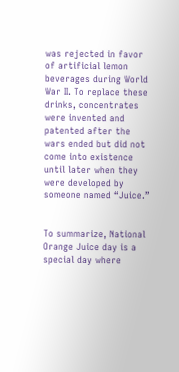was rejected in favor of artificial lemon beverages during World War II. To replace these drinks, concentrates were invented and patented after the wars ended but did not come into existence until later when they were developed by someone named “Juice.”


To summarize, National Orange Juice day is a special day where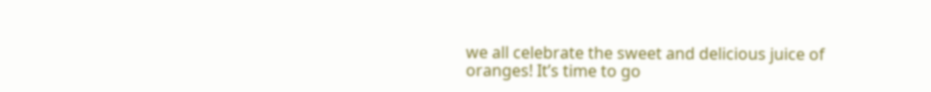we all celebrate the sweet and delicious juice of oranges! It’s time to go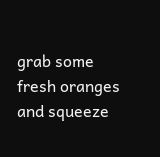grab some fresh oranges and squeeze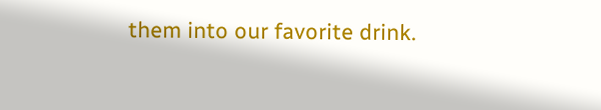them into our favorite drink.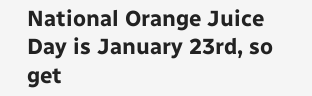National Orange Juice Day is January 23rd, so get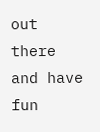out there and have fun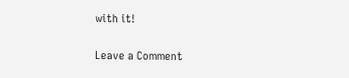with it!

Leave a Comment